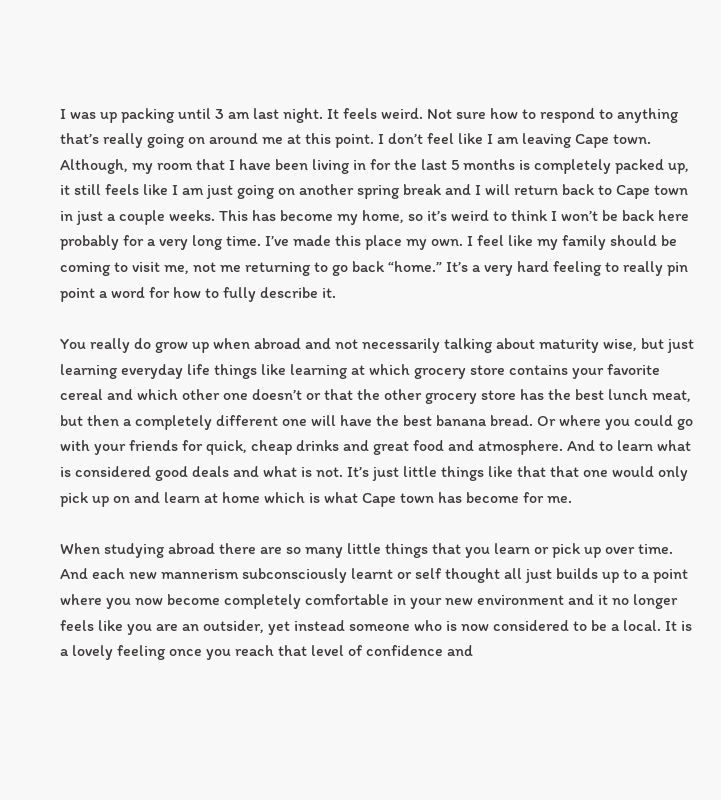I was up packing until 3 am last night. It feels weird. Not sure how to respond to anything that’s really going on around me at this point. I don’t feel like I am leaving Cape town. Although, my room that I have been living in for the last 5 months is completely packed up, it still feels like I am just going on another spring break and I will return back to Cape town in just a couple weeks. This has become my home, so it’s weird to think I won’t be back here probably for a very long time. I’ve made this place my own. I feel like my family should be coming to visit me, not me returning to go back “home.” It’s a very hard feeling to really pin point a word for how to fully describe it.

You really do grow up when abroad and not necessarily talking about maturity wise, but just learning everyday life things like learning at which grocery store contains your favorite cereal and which other one doesn’t or that the other grocery store has the best lunch meat, but then a completely different one will have the best banana bread. Or where you could go with your friends for quick, cheap drinks and great food and atmosphere. And to learn what is considered good deals and what is not. It’s just little things like that that one would only pick up on and learn at home which is what Cape town has become for me.

When studying abroad there are so many little things that you learn or pick up over time. And each new mannerism subconsciously learnt or self thought all just builds up to a point where you now become completely comfortable in your new environment and it no longer feels like you are an outsider, yet instead someone who is now considered to be a local. It is a lovely feeling once you reach that level of confidence and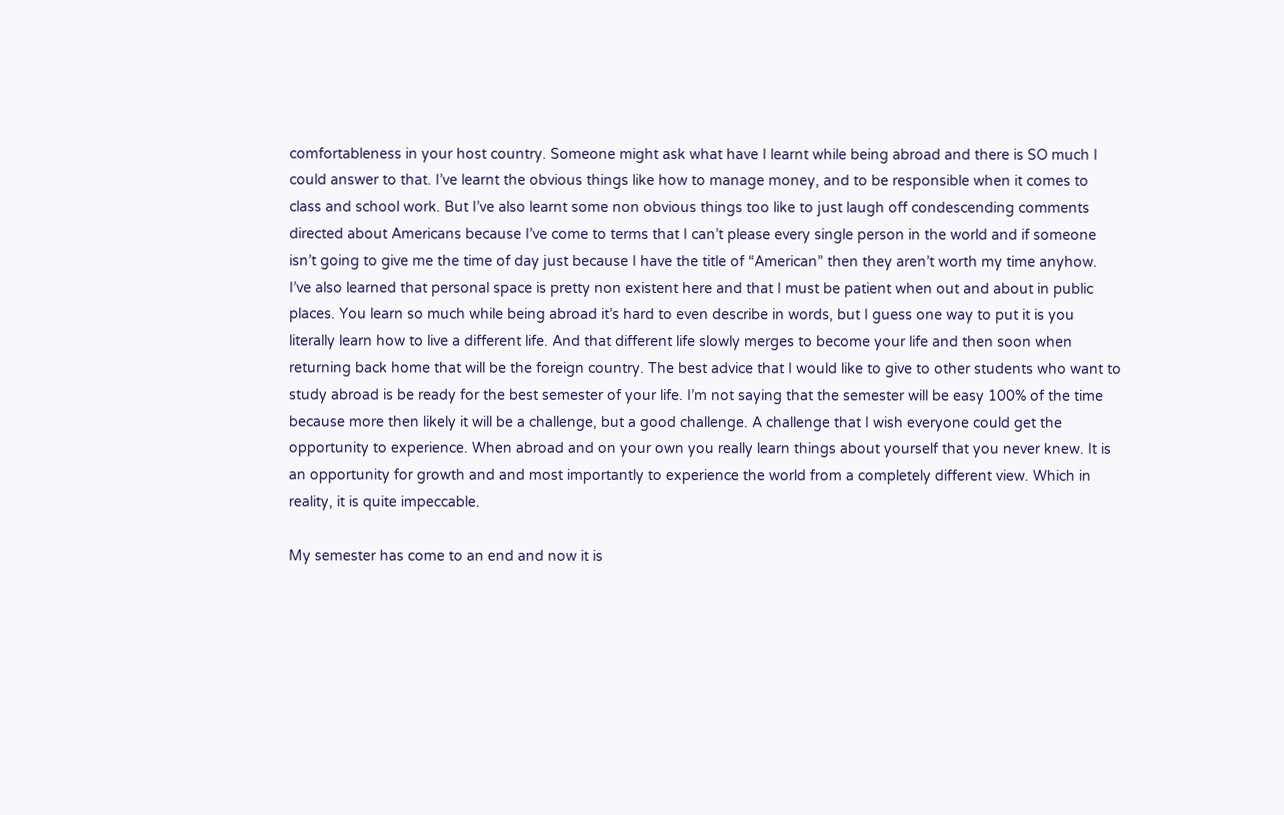comfortableness in your host country. Someone might ask what have I learnt while being abroad and there is SO much I could answer to that. I’ve learnt the obvious things like how to manage money, and to be responsible when it comes to class and school work. But I’ve also learnt some non obvious things too like to just laugh off condescending comments directed about Americans because I’ve come to terms that I can’t please every single person in the world and if someone isn’t going to give me the time of day just because I have the title of “American” then they aren’t worth my time anyhow. I’ve also learned that personal space is pretty non existent here and that I must be patient when out and about in public places. You learn so much while being abroad it’s hard to even describe in words, but I guess one way to put it is you literally learn how to live a different life. And that different life slowly merges to become your life and then soon when returning back home that will be the foreign country. The best advice that I would like to give to other students who want to study abroad is be ready for the best semester of your life. I’m not saying that the semester will be easy 100% of the time because more then likely it will be a challenge, but a good challenge. A challenge that I wish everyone could get the opportunity to experience. When abroad and on your own you really learn things about yourself that you never knew. It is an opportunity for growth and and most importantly to experience the world from a completely different view. Which in reality, it is quite impeccable.

My semester has come to an end and now it is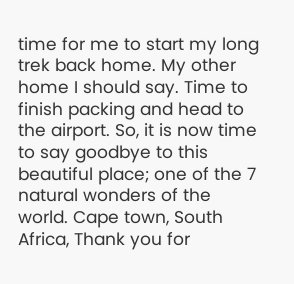time for me to start my long trek back home. My other home I should say. Time to finish packing and head to the airport. So, it is now time to say goodbye to this beautiful place; one of the 7 natural wonders of the world. Cape town, South Africa, Thank you for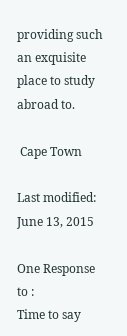providing such an exquisite place to study abroad to.

 Cape Town

Last modified: June 13, 2015

One Response to :
Time to say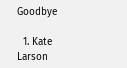Goodbye

  1. Kate Larson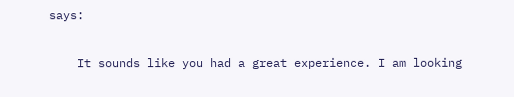says:

    It sounds like you had a great experience. I am looking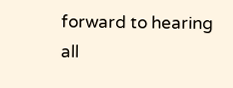forward to hearing all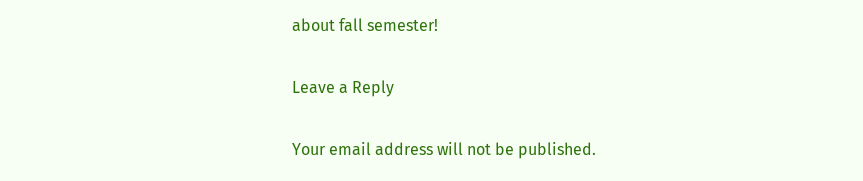about fall semester!

Leave a Reply

Your email address will not be published.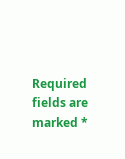Required fields are marked *